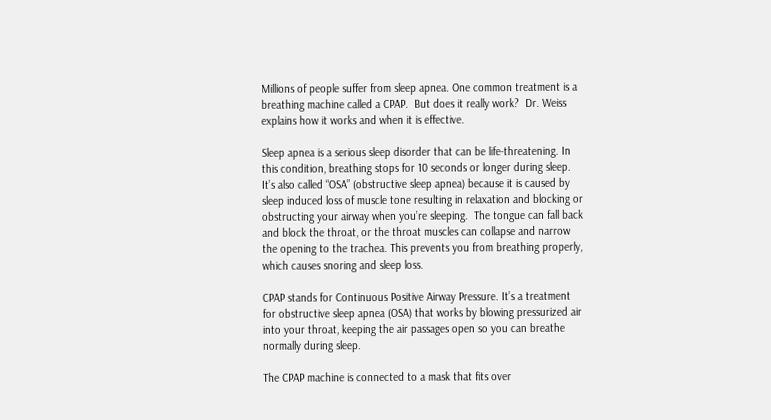Millions of people suffer from sleep apnea. One common treatment is a breathing machine called a CPAP.  But does it really work?  Dr. Weiss explains how it works and when it is effective.

Sleep apnea is a serious sleep disorder that can be life-threatening. In this condition, breathing stops for 10 seconds or longer during sleep.  It’s also called “OSA” (obstructive sleep apnea) because it is caused by sleep induced loss of muscle tone resulting in relaxation and blocking or obstructing your airway when you’re sleeping.  The tongue can fall back and block the throat, or the throat muscles can collapse and narrow the opening to the trachea. This prevents you from breathing properly, which causes snoring and sleep loss.

CPAP stands for Continuous Positive Airway Pressure. It’s a treatment for obstructive sleep apnea (OSA) that works by blowing pressurized air into your throat, keeping the air passages open so you can breathe normally during sleep.

The CPAP machine is connected to a mask that fits over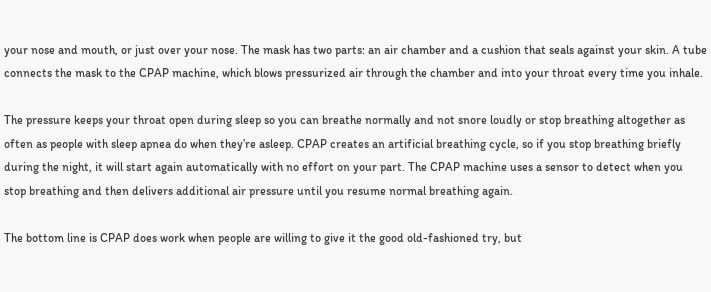your nose and mouth, or just over your nose. The mask has two parts: an air chamber and a cushion that seals against your skin. A tube connects the mask to the CPAP machine, which blows pressurized air through the chamber and into your throat every time you inhale.

The pressure keeps your throat open during sleep so you can breathe normally and not snore loudly or stop breathing altogether as often as people with sleep apnea do when they’re asleep. CPAP creates an artificial breathing cycle, so if you stop breathing briefly during the night, it will start again automatically with no effort on your part. The CPAP machine uses a sensor to detect when you stop breathing and then delivers additional air pressure until you resume normal breathing again.

The bottom line is CPAP does work when people are willing to give it the good old-fashioned try, but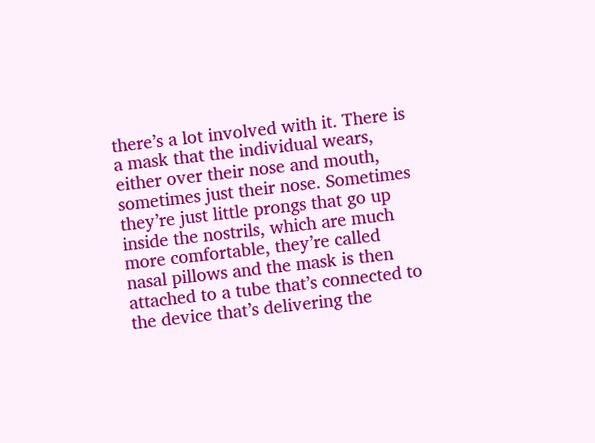there’s a lot involved with it. There is a mask that the individual wears, either over their nose and mouth, sometimes just their nose. Sometimes they’re just little prongs that go up inside the nostrils, which are much more comfortable, they’re called nasal pillows and the mask is then attached to a tube that’s connected to the device that’s delivering the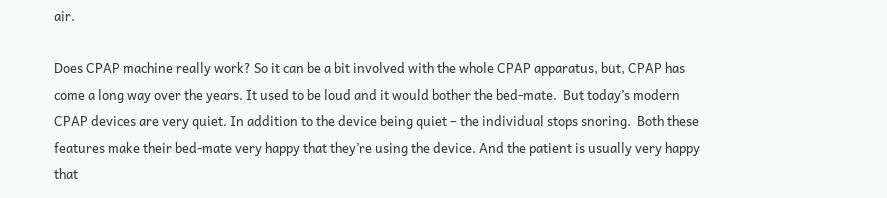air.

Does CPAP machine really work? So it can be a bit involved with the whole CPAP apparatus, but, CPAP has come a long way over the years. It used to be loud and it would bother the bed-mate.  But today’s modern CPAP devices are very quiet. In addition to the device being quiet – the individual stops snoring.  Both these features make their bed-mate very happy that they’re using the device. And the patient is usually very happy that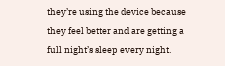they’re using the device because they feel better and are getting a full night’s sleep every night.